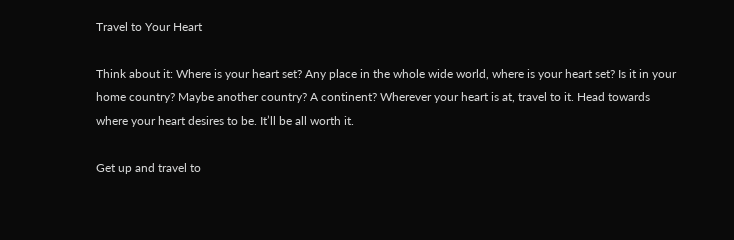Travel to Your Heart

Think about it: Where is your heart set? Any place in the whole wide world, where is your heart set? Is it in your home country? Maybe another country? A continent? Wherever your heart is at, travel to it. Head towards where your heart desires to be. It’ll be all worth it.

Get up and travel to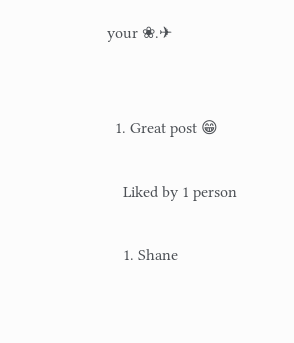your ❀.✈


  1. Great post 😁

    Liked by 1 person

    1. Shane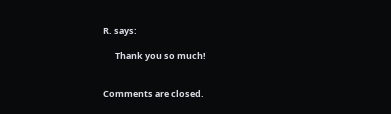R. says:

      Thank you so much!


Comments are closed.